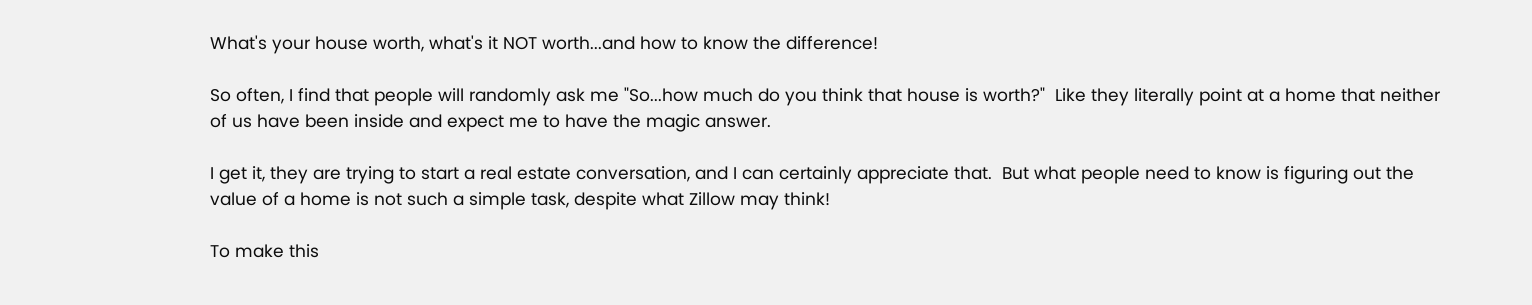What's your house worth, what's it NOT worth...and how to know the difference!

So often, I find that people will randomly ask me "So...how much do you think that house is worth?"  Like they literally point at a home that neither of us have been inside and expect me to have the magic answer.

I get it, they are trying to start a real estate conversation, and I can certainly appreciate that.  But what people need to know is figuring out the value of a home is not such a simple task, despite what Zillow may think!

To make this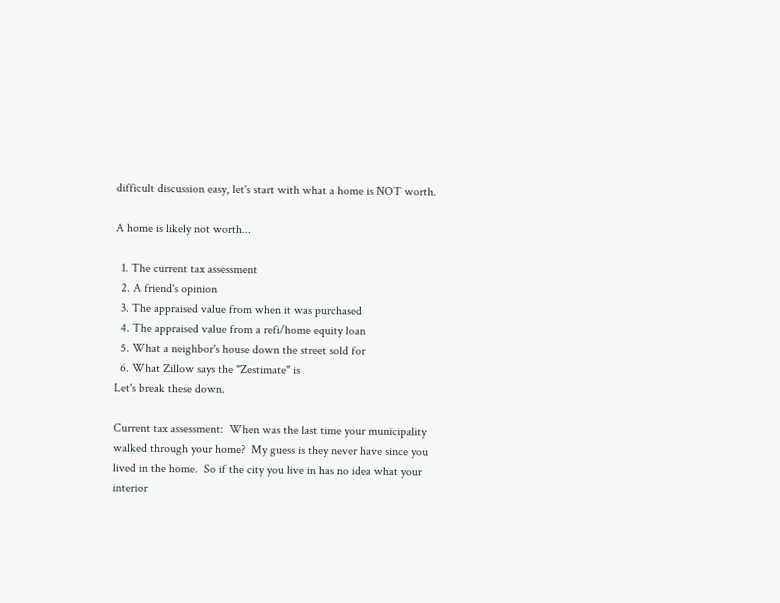difficult discussion easy, let's start with what a home is NOT worth.

A home is likely not worth...

  1. The current tax assessment
  2. A friend's opinion
  3. The appraised value from when it was purchased
  4. The appraised value from a refi/home equity loan
  5. What a neighbor's house down the street sold for
  6. What Zillow says the "Zestimate" is
Let's break these down.

Current tax assessment:  When was the last time your municipality walked through your home?  My guess is they never have since you lived in the home.  So if the city you live in has no idea what your interior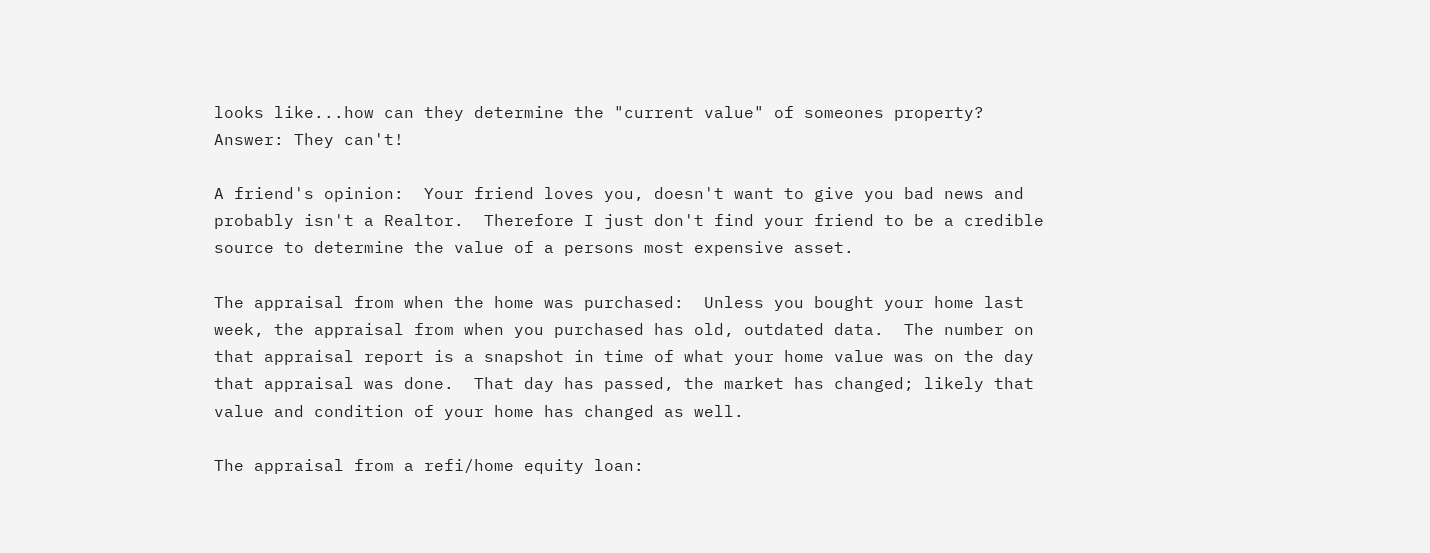looks like...how can they determine the "current value" of someones property?  Answer: They can't!

A friend's opinion:  Your friend loves you, doesn't want to give you bad news and probably isn't a Realtor.  Therefore I just don't find your friend to be a credible source to determine the value of a persons most expensive asset.

The appraisal from when the home was purchased:  Unless you bought your home last week, the appraisal from when you purchased has old, outdated data.  The number on that appraisal report is a snapshot in time of what your home value was on the day that appraisal was done.  That day has passed, the market has changed; likely that value and condition of your home has changed as well.

The appraisal from a refi/home equity loan: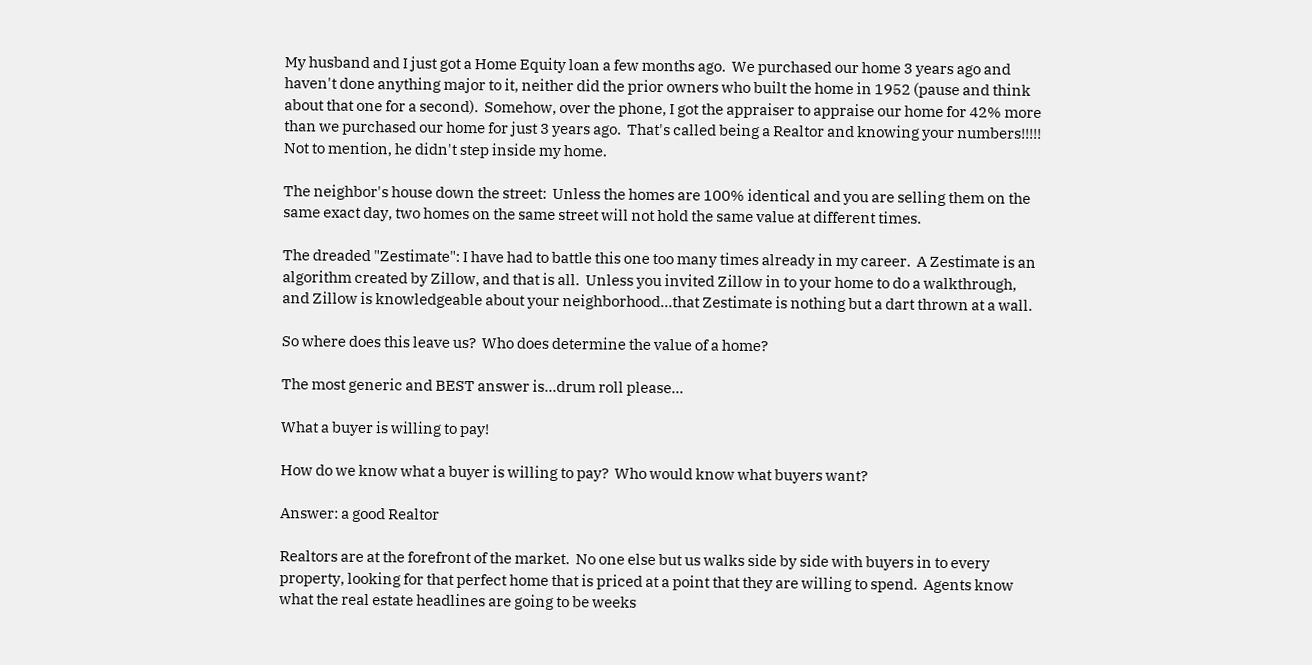My husband and I just got a Home Equity loan a few months ago.  We purchased our home 3 years ago and haven't done anything major to it, neither did the prior owners who built the home in 1952 (pause and think about that one for a second).  Somehow, over the phone, I got the appraiser to appraise our home for 42% more than we purchased our home for just 3 years ago.  That's called being a Realtor and knowing your numbers!!!!!  Not to mention, he didn't step inside my home.

The neighbor's house down the street:  Unless the homes are 100% identical and you are selling them on the same exact day, two homes on the same street will not hold the same value at different times.

The dreaded "Zestimate": I have had to battle this one too many times already in my career.  A Zestimate is an algorithm created by Zillow, and that is all.  Unless you invited Zillow in to your home to do a walkthrough, and Zillow is knowledgeable about your neighborhood...that Zestimate is nothing but a dart thrown at a wall.

So where does this leave us?  Who does determine the value of a home?

The most generic and BEST answer is...drum roll please...

What a buyer is willing to pay!

How do we know what a buyer is willing to pay?  Who would know what buyers want?

Answer: a good Realtor

Realtors are at the forefront of the market.  No one else but us walks side by side with buyers in to every property, looking for that perfect home that is priced at a point that they are willing to spend.  Agents know what the real estate headlines are going to be weeks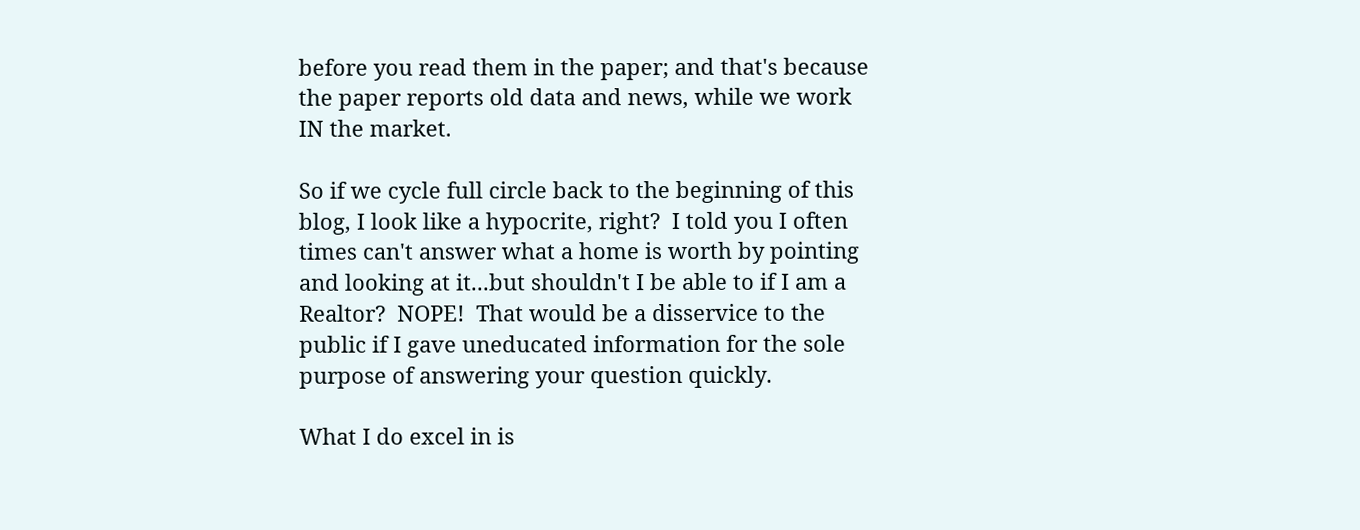before you read them in the paper; and that's because the paper reports old data and news, while we work IN the market.

So if we cycle full circle back to the beginning of this blog, I look like a hypocrite, right?  I told you I often times can't answer what a home is worth by pointing and looking at it...but shouldn't I be able to if I am a Realtor?  NOPE!  That would be a disservice to the public if I gave uneducated information for the sole purpose of answering your question quickly.

What I do excel in is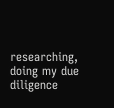researching, doing my due diligence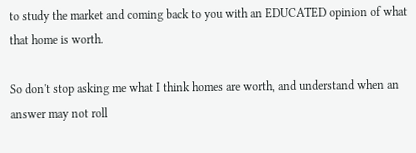to study the market and coming back to you with an EDUCATED opinion of what that home is worth.

So don't stop asking me what I think homes are worth, and understand when an answer may not roll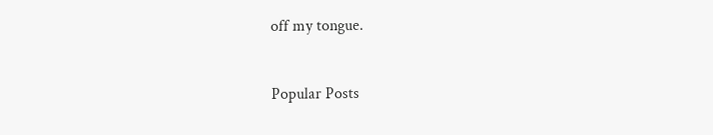off my tongue.


Popular Posts